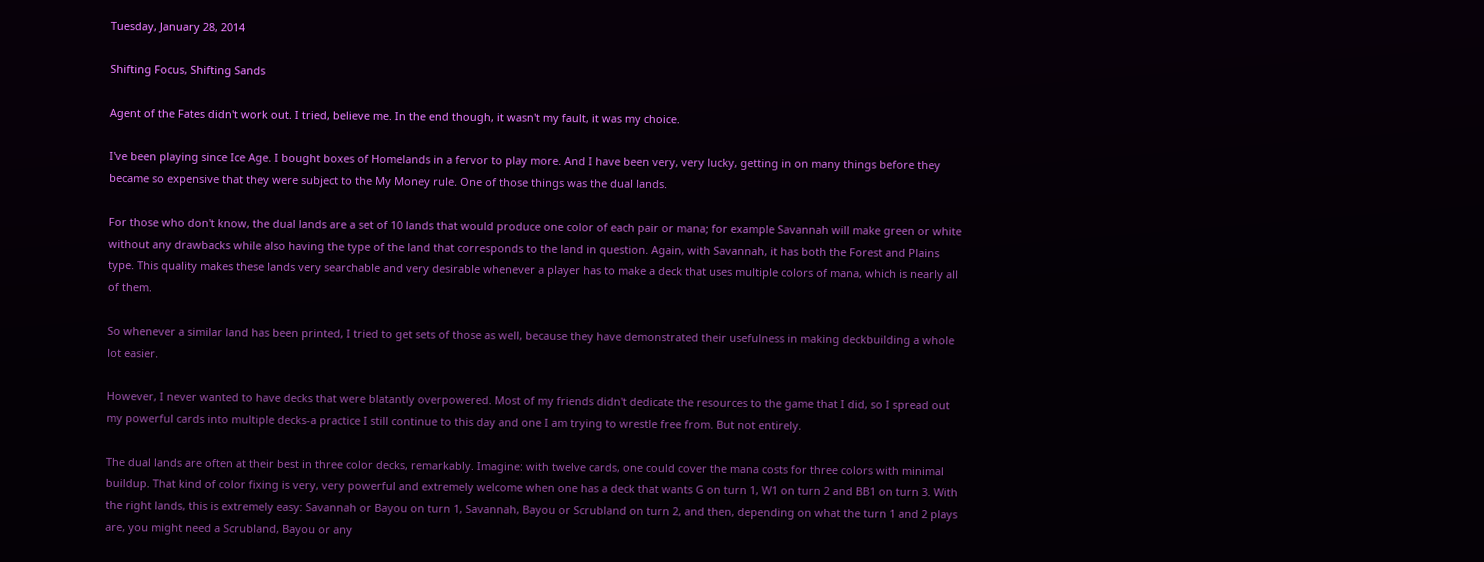Tuesday, January 28, 2014

Shifting Focus, Shifting Sands

Agent of the Fates didn't work out. I tried, believe me. In the end though, it wasn't my fault, it was my choice.

I've been playing since Ice Age. I bought boxes of Homelands in a fervor to play more. And I have been very, very lucky, getting in on many things before they became so expensive that they were subject to the My Money rule. One of those things was the dual lands.

For those who don't know, the dual lands are a set of 10 lands that would produce one color of each pair or mana; for example Savannah will make green or white without any drawbacks while also having the type of the land that corresponds to the land in question. Again, with Savannah, it has both the Forest and Plains type. This quality makes these lands very searchable and very desirable whenever a player has to make a deck that uses multiple colors of mana, which is nearly all of them.

So whenever a similar land has been printed, I tried to get sets of those as well, because they have demonstrated their usefulness in making deckbuilding a whole lot easier.

However, I never wanted to have decks that were blatantly overpowered. Most of my friends didn't dedicate the resources to the game that I did, so I spread out my powerful cards into multiple decks-a practice I still continue to this day and one I am trying to wrestle free from. But not entirely.

The dual lands are often at their best in three color decks, remarkably. Imagine: with twelve cards, one could cover the mana costs for three colors with minimal buildup. That kind of color fixing is very, very powerful and extremely welcome when one has a deck that wants G on turn 1, W1 on turn 2 and BB1 on turn 3. With the right lands, this is extremely easy: Savannah or Bayou on turn 1, Savannah, Bayou or Scrubland on turn 2, and then, depending on what the turn 1 and 2 plays are, you might need a Scrubland, Bayou or any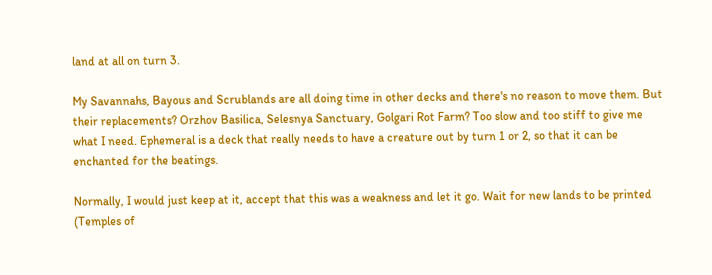land at all on turn 3.

My Savannahs, Bayous and Scrublands are all doing time in other decks and there's no reason to move them. But their replacements? Orzhov Basilica, Selesnya Sanctuary, Golgari Rot Farm? Too slow and too stiff to give me what I need. Ephemeral is a deck that really needs to have a creature out by turn 1 or 2, so that it can be enchanted for the beatings.

Normally, I would just keep at it, accept that this was a weakness and let it go. Wait for new lands to be printed (Temples of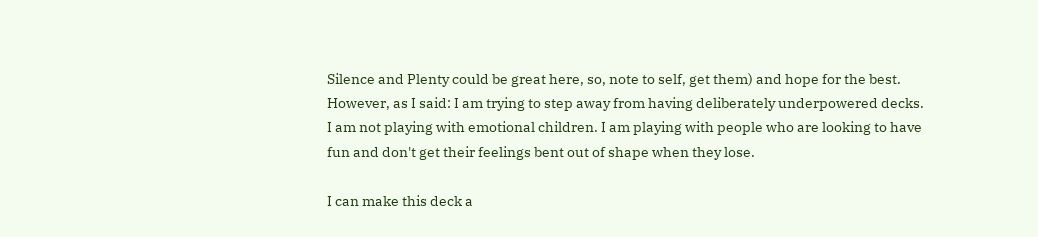Silence and Plenty could be great here, so, note to self, get them) and hope for the best. However, as I said: I am trying to step away from having deliberately underpowered decks. I am not playing with emotional children. I am playing with people who are looking to have fun and don't get their feelings bent out of shape when they lose.

I can make this deck a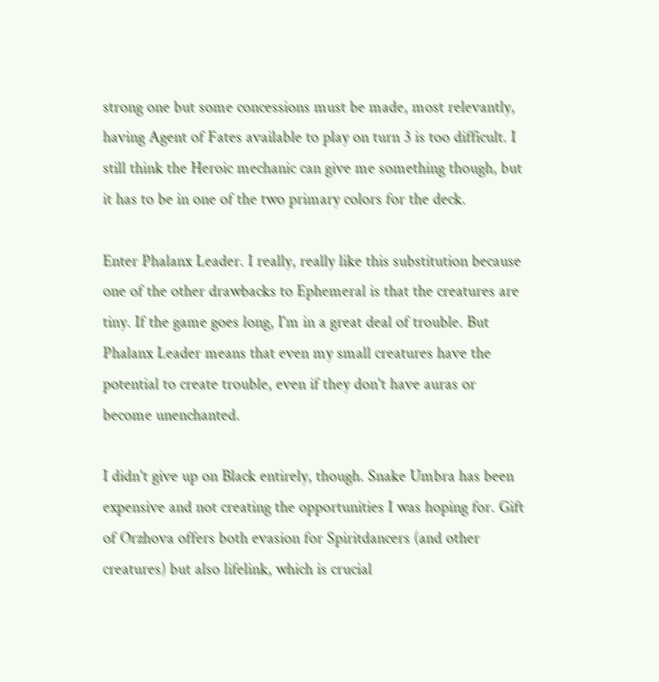strong one but some concessions must be made, most relevantly, having Agent of Fates available to play on turn 3 is too difficult. I still think the Heroic mechanic can give me something though, but it has to be in one of the two primary colors for the deck.

Enter Phalanx Leader. I really, really like this substitution because one of the other drawbacks to Ephemeral is that the creatures are tiny. If the game goes long, I'm in a great deal of trouble. But Phalanx Leader means that even my small creatures have the potential to create trouble, even if they don't have auras or become unenchanted.

I didn't give up on Black entirely, though. Snake Umbra has been expensive and not creating the opportunities I was hoping for. Gift of Orzhova offers both evasion for Spiritdancers (and other creatures) but also lifelink, which is crucial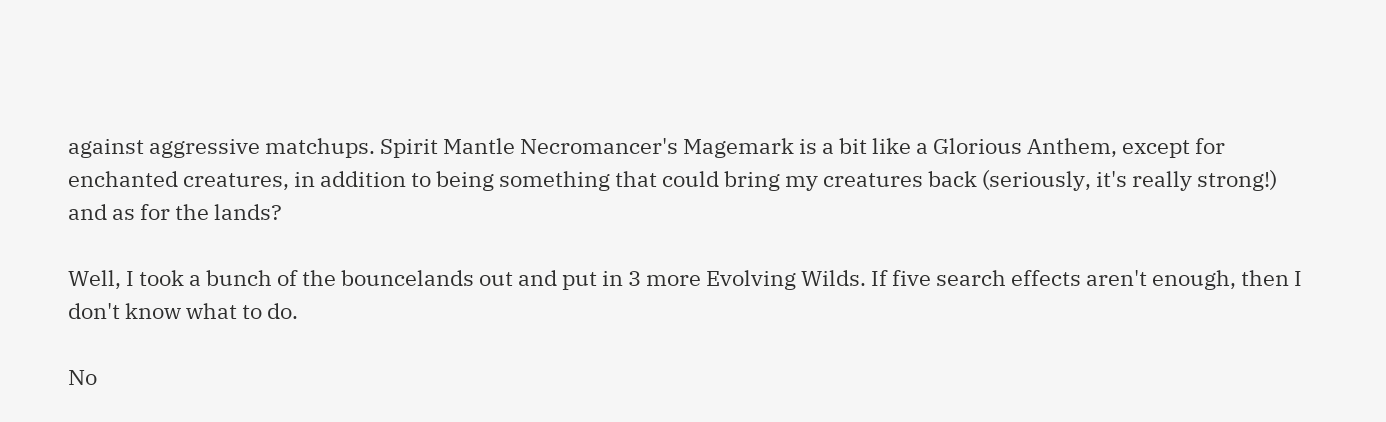against aggressive matchups. Spirit Mantle Necromancer's Magemark is a bit like a Glorious Anthem, except for enchanted creatures, in addition to being something that could bring my creatures back (seriously, it's really strong!) and as for the lands?

Well, I took a bunch of the bouncelands out and put in 3 more Evolving Wilds. If five search effects aren't enough, then I don't know what to do.

No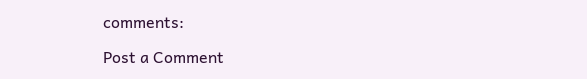comments:

Post a Comment